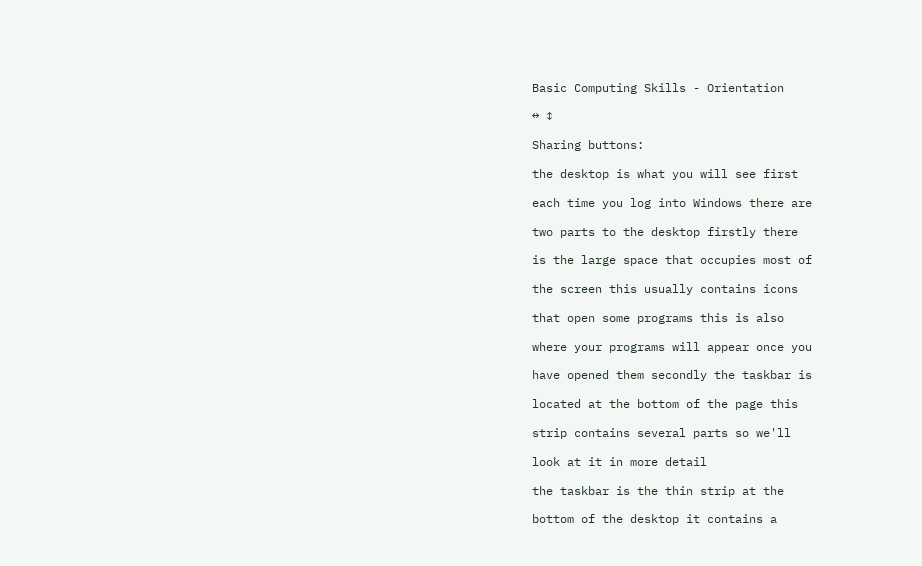Basic Computing Skills - Orientation

↔ ↕

Sharing buttons:

the desktop is what you will see first

each time you log into Windows there are

two parts to the desktop firstly there

is the large space that occupies most of

the screen this usually contains icons

that open some programs this is also

where your programs will appear once you

have opened them secondly the taskbar is

located at the bottom of the page this

strip contains several parts so we'll

look at it in more detail

the taskbar is the thin strip at the

bottom of the desktop it contains a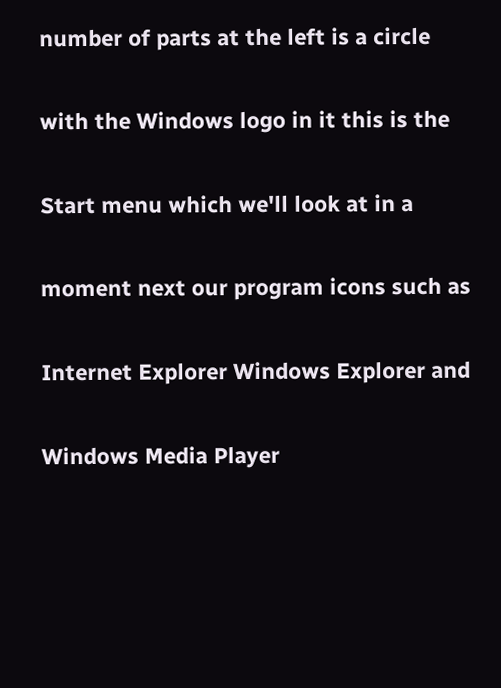number of parts at the left is a circle

with the Windows logo in it this is the

Start menu which we'll look at in a

moment next our program icons such as

Internet Explorer Windows Explorer and

Windows Media Player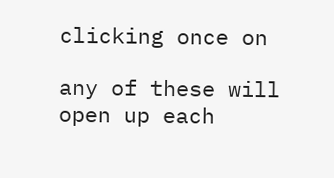clicking once on

any of these will open up each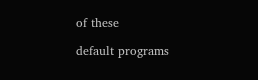of these

default programs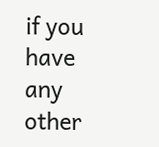if you have any other